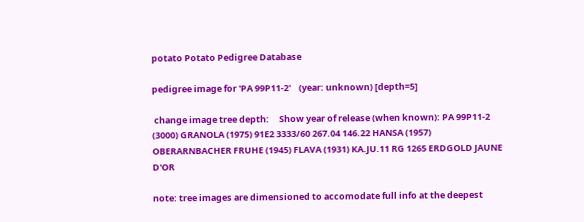potato Potato Pedigree Database

pedigree image for 'PA 99P11-2'    (year: unknown) [depth=5]

 change image tree depth:     Show year of release (when known): PA 99P11-2 (3000) GRANOLA (1975) 91E2 3333/60 267.04 146.22 HANSA (1957) OBERARNBACHER FRUHE (1945) FLAVA (1931) KA.JU.11 RG 1265 ERDGOLD JAUNE D'OR

note: tree images are dimensioned to accomodate full info at the deepest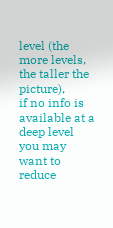level (the more levels, the taller the picture),
if no info is available at a deep level you may want to reduce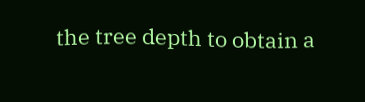the tree depth to obtain a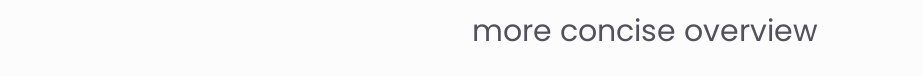more concise overview